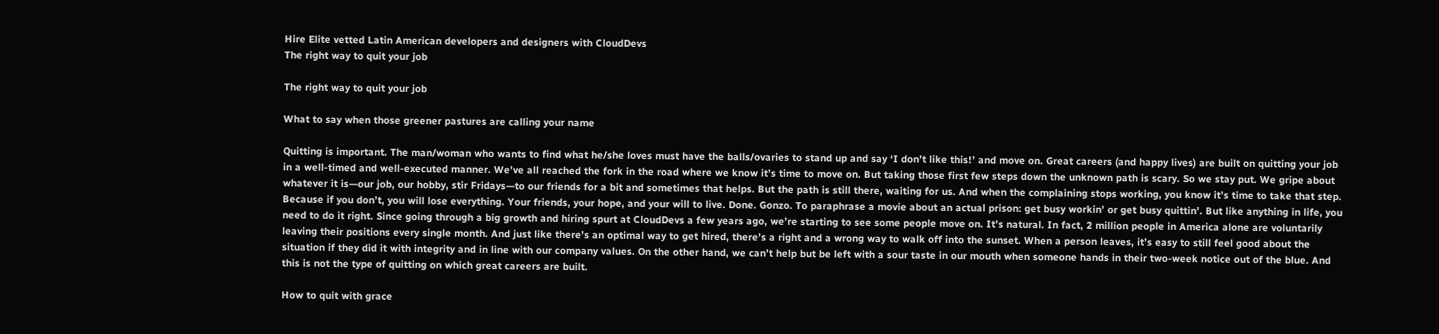Hire Elite vetted Latin American developers and designers with CloudDevs
The right way to quit your job

The right way to quit your job

What to say when those greener pastures are calling your name

Quitting is important. The man/woman who wants to find what he/she loves must have the balls/ovaries to stand up and say ‘I don’t like this!’ and move on. Great careers (and happy lives) are built on quitting your job in a well-timed and well-executed manner. We’ve all reached the fork in the road where we know it’s time to move on. But taking those first few steps down the unknown path is scary. So we stay put. We gripe about whatever it is—our job, our hobby, stir Fridays—to our friends for a bit and sometimes that helps. But the path is still there, waiting for us. And when the complaining stops working, you know it’s time to take that step. Because if you don’t, you will lose everything. Your friends, your hope, and your will to live. Done. Gonzo. To paraphrase a movie about an actual prison: get busy workin’ or get busy quittin’. But like anything in life, you need to do it right. Since going through a big growth and hiring spurt at CloudDevs a few years ago, we’re starting to see some people move on. It’s natural. In fact, 2 million people in America alone are voluntarily leaving their positions every single month. And just like there’s an optimal way to get hired, there’s a right and a wrong way to walk off into the sunset. When a person leaves, it’s easy to still feel good about the situation if they did it with integrity and in line with our company values. On the other hand, we can’t help but be left with a sour taste in our mouth when someone hands in their two-week notice out of the blue. And this is not the type of quitting on which great careers are built.

How to quit with grace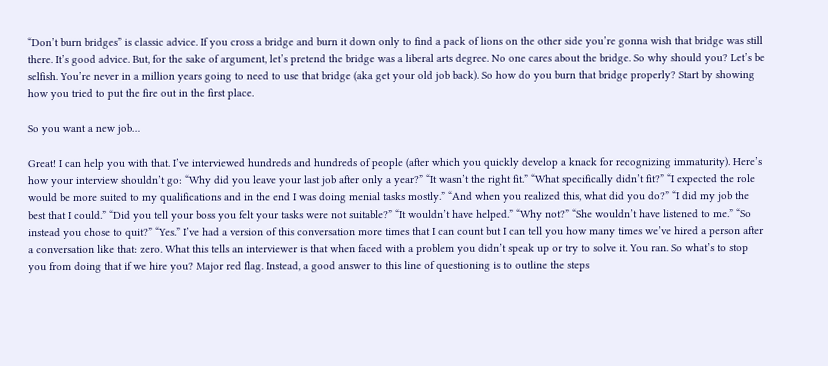“Don’t burn bridges” is classic advice. If you cross a bridge and burn it down only to find a pack of lions on the other side you’re gonna wish that bridge was still there. It’s good advice. But, for the sake of argument, let’s pretend the bridge was a liberal arts degree. No one cares about the bridge. So why should you? Let’s be selfish. You’re never in a million years going to need to use that bridge (aka get your old job back). So how do you burn that bridge properly? Start by showing how you tried to put the fire out in the first place.

So you want a new job…

Great! I can help you with that. I’ve interviewed hundreds and hundreds of people (after which you quickly develop a knack for recognizing immaturity). Here’s how your interview shouldn’t go: “Why did you leave your last job after only a year?” “It wasn’t the right fit.” “What specifically didn’t fit?” “I expected the role would be more suited to my qualifications and in the end I was doing menial tasks mostly.” “And when you realized this, what did you do?” “I did my job the best that I could.” “Did you tell your boss you felt your tasks were not suitable?” “It wouldn’t have helped.” “Why not?” “She wouldn’t have listened to me.” “So instead you chose to quit?” “Yes.” I’ve had a version of this conversation more times that I can count but I can tell you how many times we’ve hired a person after a conversation like that: zero. What this tells an interviewer is that when faced with a problem you didn’t speak up or try to solve it. You ran. So what’s to stop you from doing that if we hire you? Major red flag. Instead, a good answer to this line of questioning is to outline the steps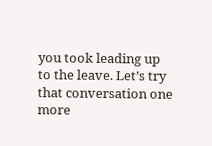you took leading up to the leave. Let’s try that conversation one more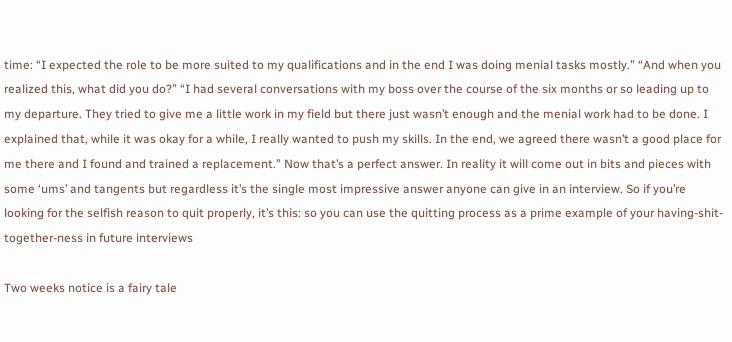time: “I expected the role to be more suited to my qualifications and in the end I was doing menial tasks mostly.” “And when you realized this, what did you do?” “I had several conversations with my boss over the course of the six months or so leading up to my departure. They tried to give me a little work in my field but there just wasn’t enough and the menial work had to be done. I explained that, while it was okay for a while, I really wanted to push my skills. In the end, we agreed there wasn’t a good place for me there and I found and trained a replacement.” Now that’s a perfect answer. In reality it will come out in bits and pieces with some ‘ums’ and tangents but regardless it’s the single most impressive answer anyone can give in an interview. So if you’re looking for the selfish reason to quit properly, it’s this: so you can use the quitting process as a prime example of your having-shit-together-ness in future interviews

Two weeks notice is a fairy tale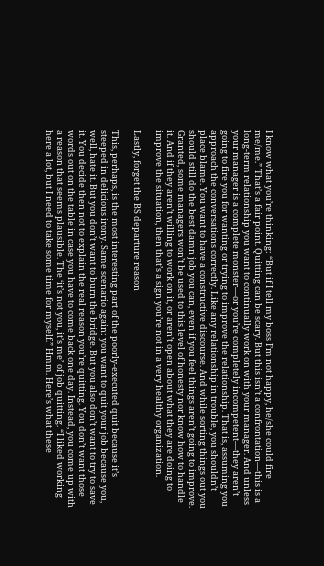I know what you’re thinking: “But if I tell my boss I’m not happy, he/she could fire me/me.” That’s a fair point. Quitting can be scary. But this isn’t a confrontation—this is a long-term relationship you want to continually work on with your manager. And unless your manager is a complete monster—or you’re completely incompetent—they aren’t going to fire you for wanting or trying to improve the relationship. That is, assuming you approach the conversations correctly. Like any relationship in trouble, you shouldn’t place blame. You want to have a constructive discourse. And while sorting things out you should still do the best damn job you can, even if you feel things aren’t going to improve. Granted, some managers won’t be used to this level of honesty nor know how to handle it. And if they aren’t willing to work on it, or aren’t open about what they are doing to improve the situation, then that’s a sign you’re not in a very healthy organization.

Lastly, forget the BS departure reason

This, perhaps, is the most interesting part of the poorly-executed quit because it’s steeped in delicious irony. Same scenario again: you want to quit your job because you, well, hate it. But you don’t want to burn the bridge. But you also don’t want to try to save it. You decide then not to explain the real reason you’re quitting. You don’t want those words out on the table in case you have to come back one day. Instead, you come up with a reason that seems plausible. The ‘it’s not you, it’s me’ of job quitting. “I liked working here a lot, but I need to take some time for myself.” Hmm. Here’s what these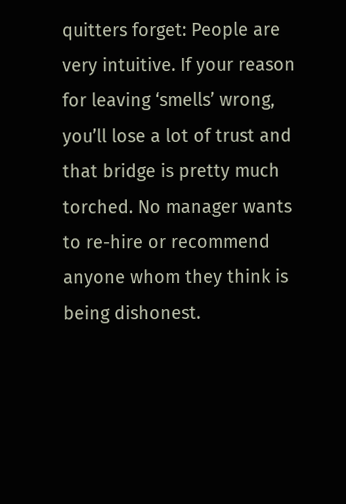quitters forget: People are very intuitive. If your reason for leaving ‘smells’ wrong, you’ll lose a lot of trust and that bridge is pretty much torched. No manager wants to re-hire or recommend anyone whom they think is being dishonest.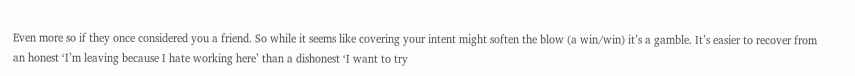Even more so if they once considered you a friend. So while it seems like covering your intent might soften the blow (a win/win) it’s a gamble. It’s easier to recover from an honest ‘I’m leaving because I hate working here’ than a dishonest ‘I want to try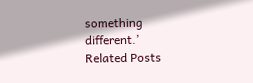something different.’
Related Posts